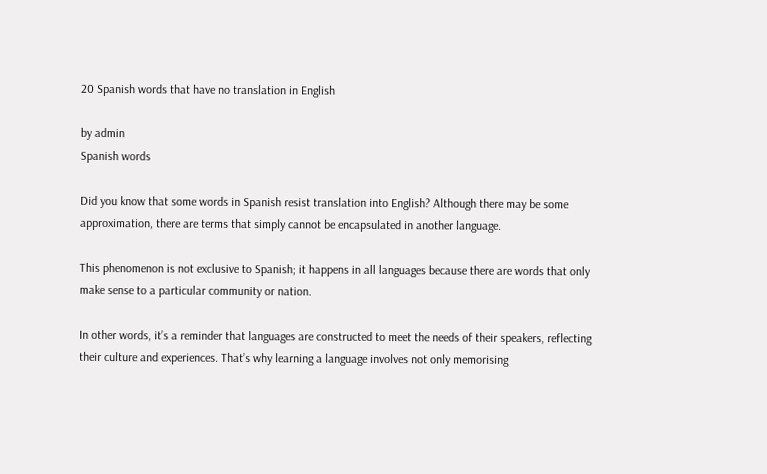20 Spanish words that have no translation in English

by admin
Spanish words

Did you know that some words in Spanish resist translation into English? Although there may be some approximation, there are terms that simply cannot be encapsulated in another language.

This phenomenon is not exclusive to Spanish; it happens in all languages because there are words that only make sense to a particular community or nation.

In other words, it’s a reminder that languages are constructed to meet the needs of their speakers, reflecting their culture and experiences. That’s why learning a language involves not only memorising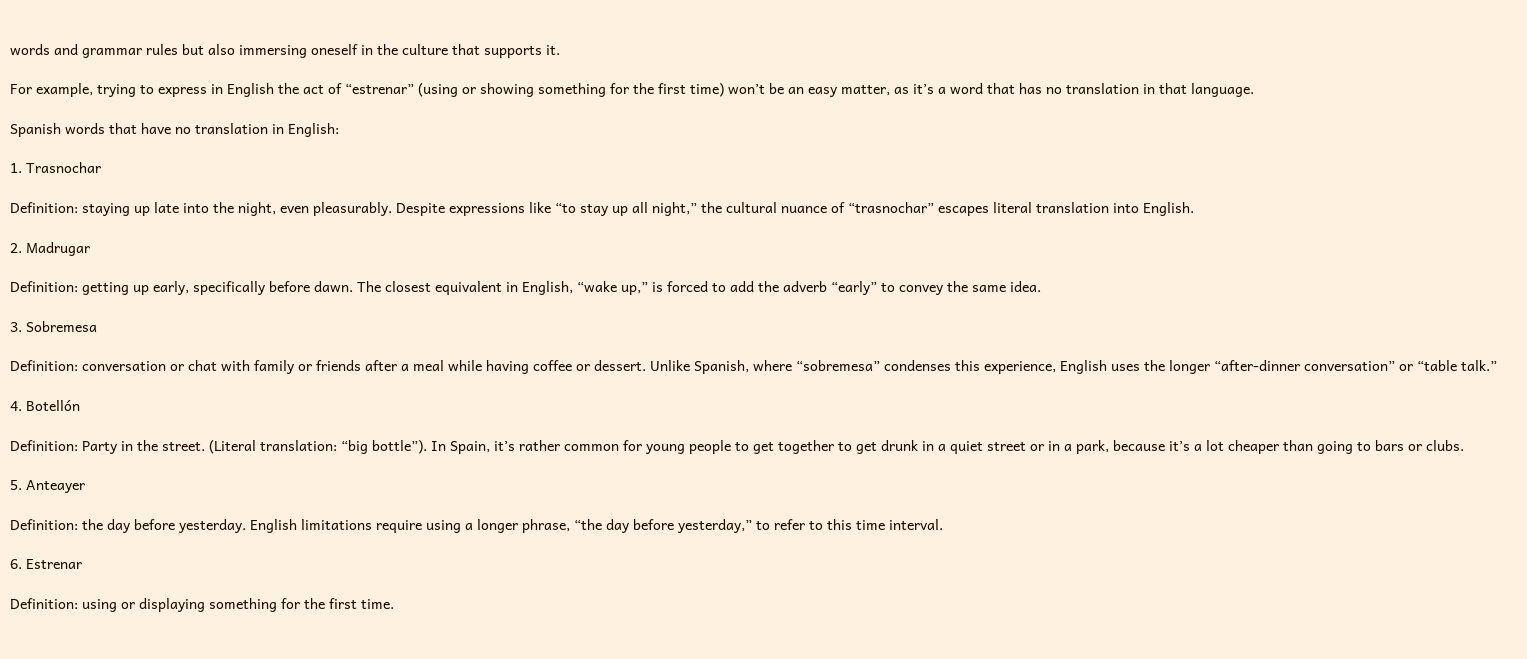words and grammar rules but also immersing oneself in the culture that supports it.

For example, trying to express in English the act of “estrenar” (using or showing something for the first time) won’t be an easy matter, as it’s a word that has no translation in that language.

Spanish words that have no translation in English:

1. Trasnochar

Definition: staying up late into the night, even pleasurably. Despite expressions like “to stay up all night,” the cultural nuance of “trasnochar” escapes literal translation into English.

2. Madrugar

Definition: getting up early, specifically before dawn. The closest equivalent in English, “wake up,” is forced to add the adverb “early” to convey the same idea.

3. Sobremesa

Definition: conversation or chat with family or friends after a meal while having coffee or dessert. Unlike Spanish, where “sobremesa” condenses this experience, English uses the longer “after-dinner conversation” or “table talk.”

4. Botellón

Definition: Party in the street. (Literal translation: “big bottle”). In Spain, it’s rather common for young people to get together to get drunk in a quiet street or in a park, because it’s a lot cheaper than going to bars or clubs.

5. Anteayer

Definition: the day before yesterday. English limitations require using a longer phrase, “the day before yesterday,” to refer to this time interval.

6. Estrenar

Definition: using or displaying something for the first time.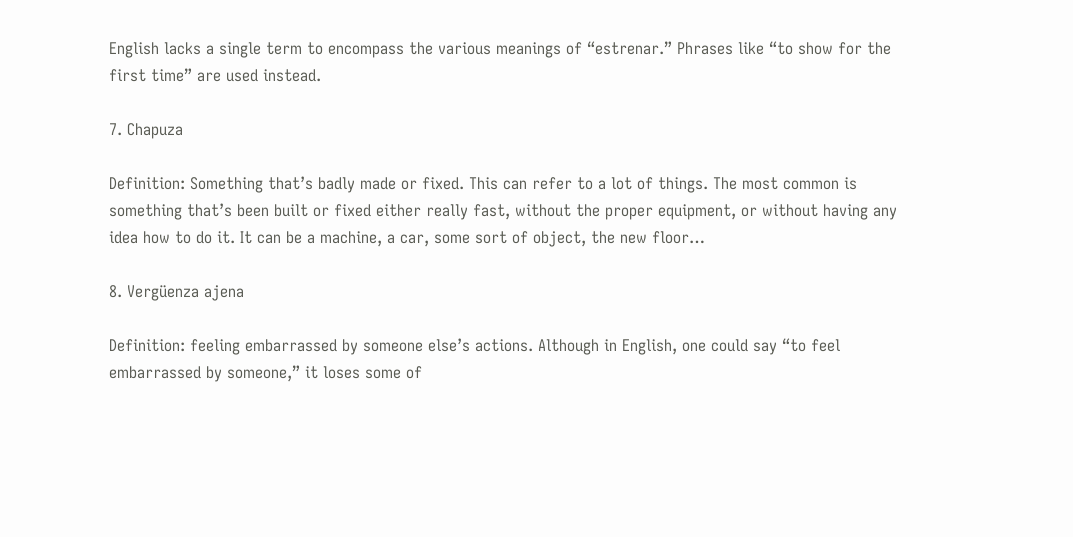English lacks a single term to encompass the various meanings of “estrenar.” Phrases like “to show for the first time” are used instead.

7. Chapuza

Definition: Something that’s badly made or fixed. This can refer to a lot of things. The most common is something that’s been built or fixed either really fast, without the proper equipment, or without having any idea how to do it. It can be a machine, a car, some sort of object, the new floor…

8. Vergüenza ajena

Definition: feeling embarrassed by someone else’s actions. Although in English, one could say “to feel embarrassed by someone,” it loses some of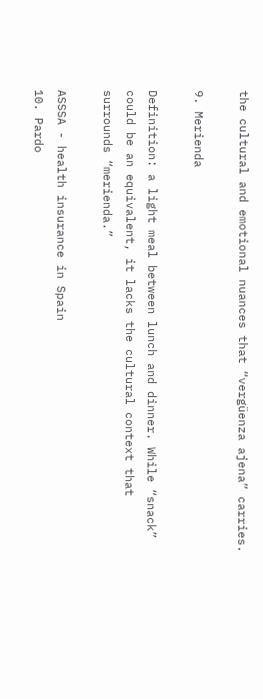the cultural and emotional nuances that “vergüenza ajena” carries.

9. Merienda

Definition: a light meal between lunch and dinner. While “snack” could be an equivalent, it lacks the cultural context that surrounds “merienda.”

ASSSA - health insurance in Spain
10. Pardo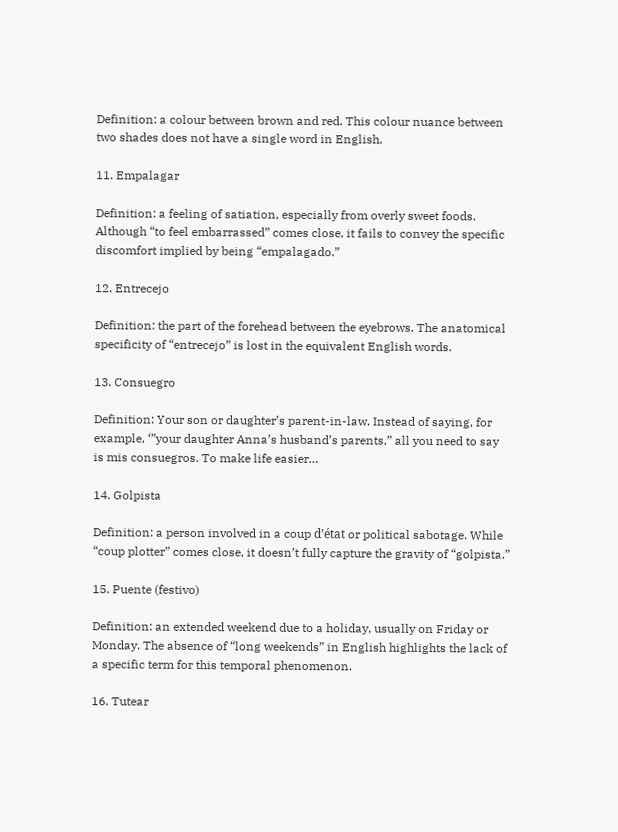Definition: a colour between brown and red. This colour nuance between two shades does not have a single word in English.

11. Empalagar

Definition: a feeling of satiation, especially from overly sweet foods. Although “to feel embarrassed” comes close, it fails to convey the specific discomfort implied by being “empalagado.”

12. Entrecejo

Definition: the part of the forehead between the eyebrows. The anatomical specificity of “entrecejo” is lost in the equivalent English words.

13. Consuegro

Definition: Your son or daughter’s parent-in-law. Instead of saying, for example, ‘”your daughter Anna’s husband’s parents,” all you need to say is mis consuegros. To make life easier…

14. Golpista

Definition: a person involved in a coup d’état or political sabotage. While “coup plotter” comes close, it doesn’t fully capture the gravity of “golpista.”

15. Puente (festivo)

Definition: an extended weekend due to a holiday, usually on Friday or Monday. The absence of “long weekends” in English highlights the lack of a specific term for this temporal phenomenon.

16. Tutear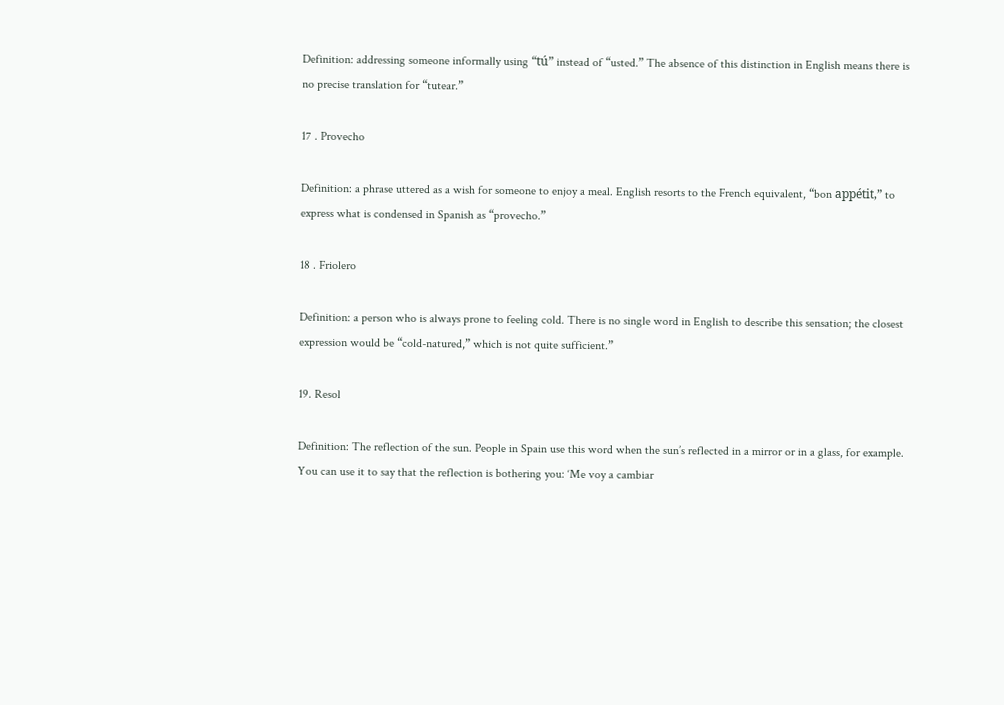Definition: addressing someone informally using “tú” instead of “usted.” The absence of this distinction in English means there is no precise translation for “tutear.”

17 . Provecho

Definition: a phrase uttered as a wish for someone to enjoy a meal. English resorts to the French equivalent, “bon appétit,” to express what is condensed in Spanish as “provecho.”

18 . Friolero

Definition: a person who is always prone to feeling cold. There is no single word in English to describe this sensation; the closest expression would be “cold-natured,” which is not quite sufficient.”

19. Resol

Definition: The reflection of the sun. People in Spain use this word when the sun’s reflected in a mirror or in a glass, for example. You can use it to say that the reflection is bothering you: ‘Me voy a cambiar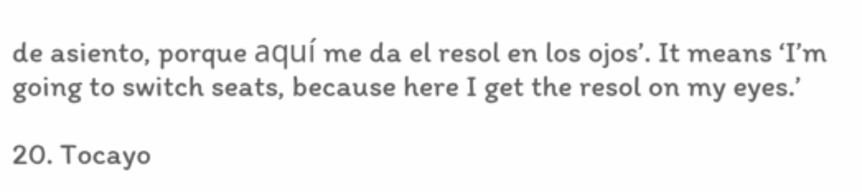de asiento, porque aquí me da el resol en los ojos’. It means ‘I’m going to switch seats, because here I get the resol on my eyes.’

20. Tocayo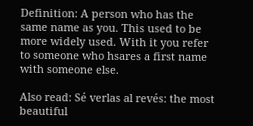Definition: A person who has the same name as you. This used to be more widely used. With it you refer to someone who hsares a first name with someone else.

Also read: Sé verlas al revés: the most beautiful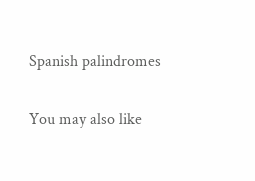Spanish palindromes

You may also like